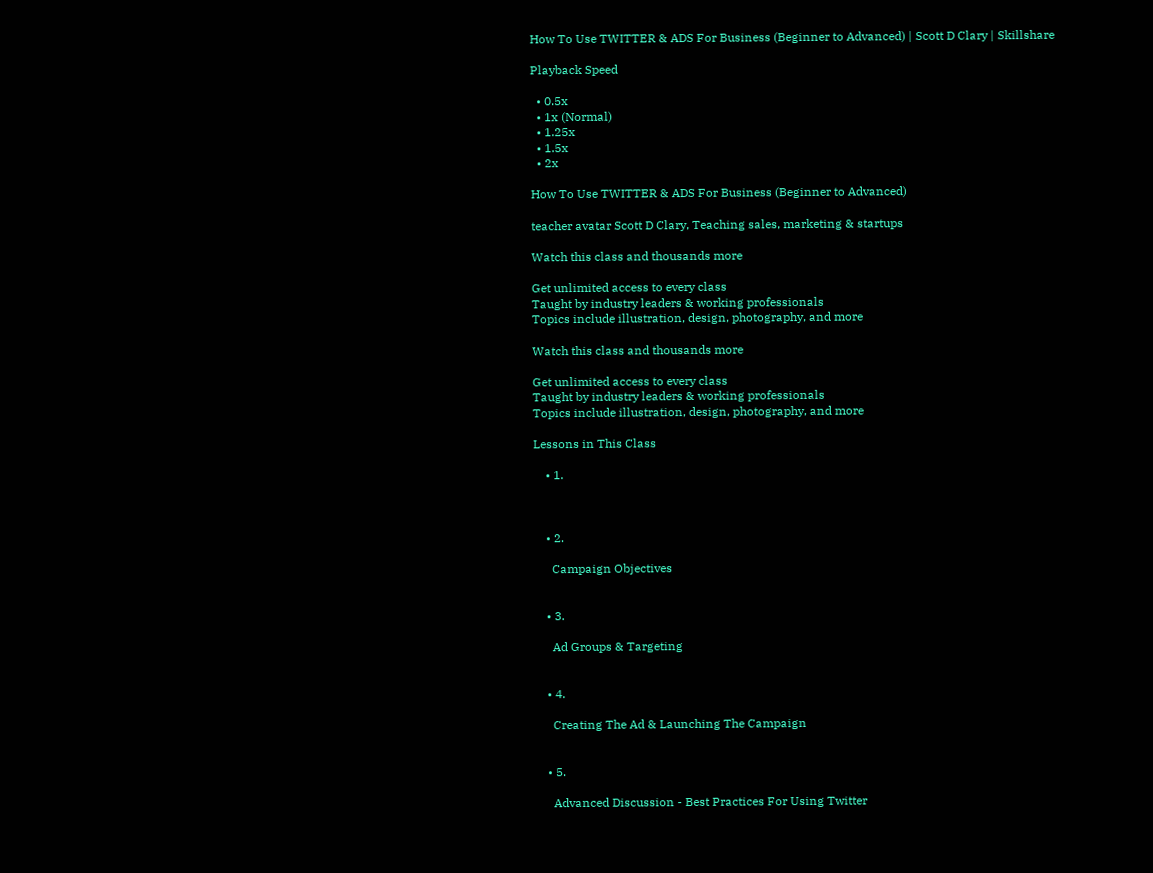How To Use TWITTER & ADS For Business (Beginner to Advanced) | Scott D Clary | Skillshare

Playback Speed

  • 0.5x
  • 1x (Normal)
  • 1.25x
  • 1.5x
  • 2x

How To Use TWITTER & ADS For Business (Beginner to Advanced)

teacher avatar Scott D Clary, Teaching sales, marketing & startups

Watch this class and thousands more

Get unlimited access to every class
Taught by industry leaders & working professionals
Topics include illustration, design, photography, and more

Watch this class and thousands more

Get unlimited access to every class
Taught by industry leaders & working professionals
Topics include illustration, design, photography, and more

Lessons in This Class

    • 1.



    • 2.

      Campaign Objectives


    • 3.

      Ad Groups & Targeting


    • 4.

      Creating The Ad & Launching The Campaign


    • 5.

      Advanced Discussion - Best Practices For Using Twitter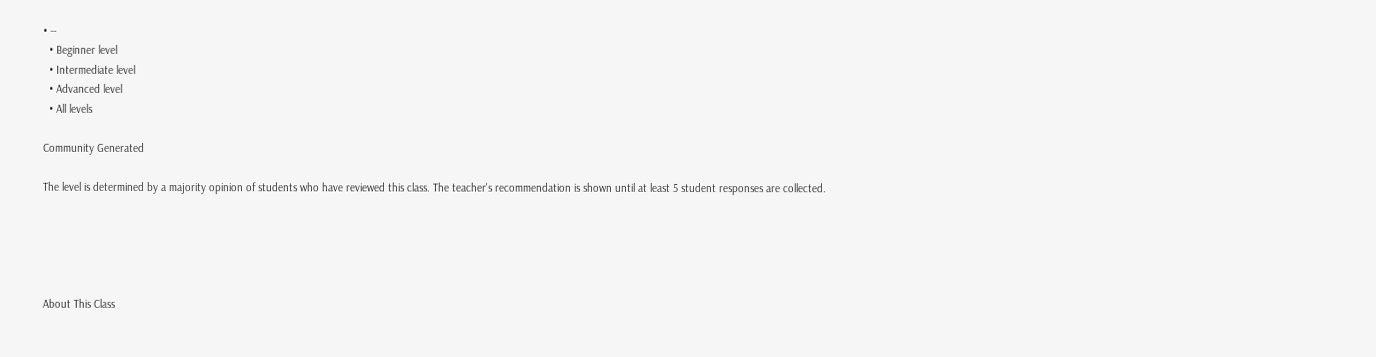• --
  • Beginner level
  • Intermediate level
  • Advanced level
  • All levels

Community Generated

The level is determined by a majority opinion of students who have reviewed this class. The teacher's recommendation is shown until at least 5 student responses are collected.





About This Class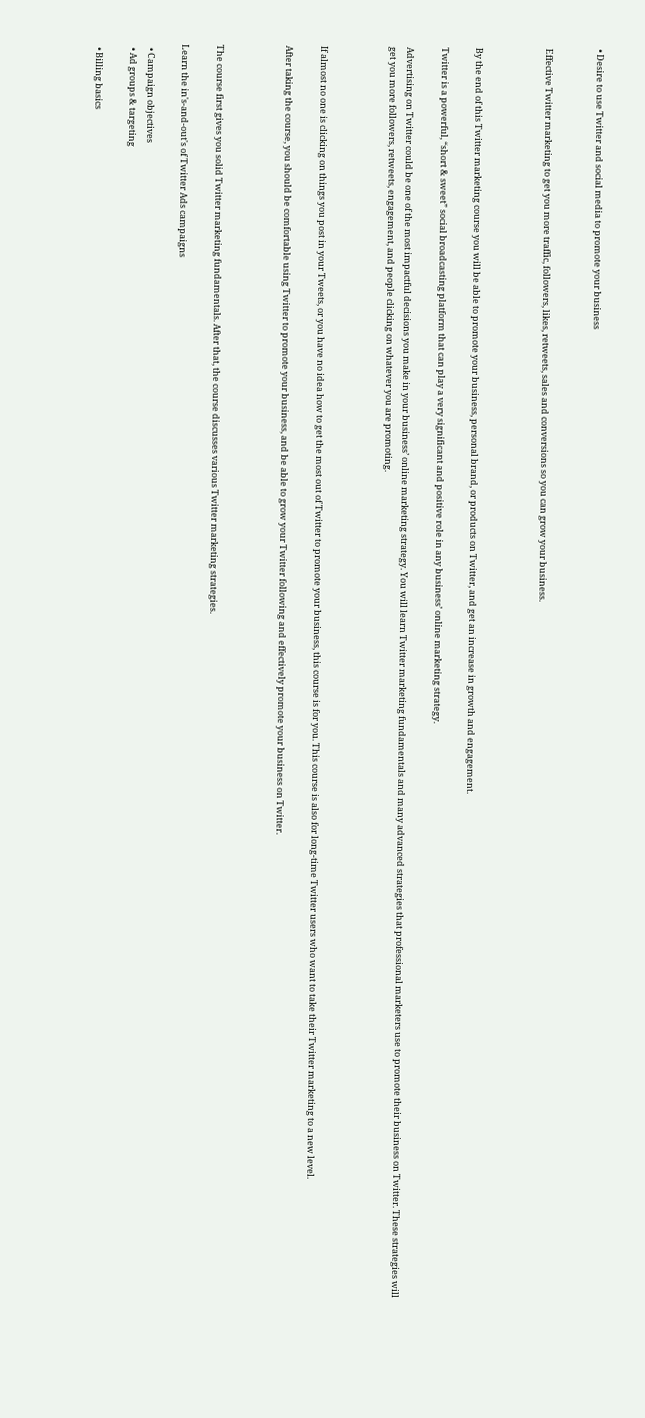• Desire to use Twitter and social media to promote your business


Effective Twitter marketing to get you more traffic, followers, likes, retweets, sales and conversions so you can grow your business.



By the end of this Twitter marketing course you will be able to promote your business, personal brand, or products on Twitter, and get an increase in growth and engagement.

Twitter is a powerful, “short & sweet” social broadcasting platform that can play a very significant and positive role in any business’ online marketing strategy.

Advertising on Twitter could be one of the most impactful decisions you make in your business’ online marketing strategy. You will learn Twitter marketing fundamentals and many advanced strategies that professional marketers use to promote their business on Twitter. These strategies will get you more followers, retweets, engagement, and people clicking on whatever you are promoting.



If almost no one is clicking on things you post in your Tweets, or you have no idea how to get the most out of Twitter to promote your business, this course is for you. This course is also for long-time Twitter users who want to take their Twitter marketing to a new level.

After taking the course, you should be comfortable using Twitter to promote your business, and be able to grow your Twitter following and effectively promote your business on Twitter.



The course first gives you solid Twitter marketing fundamentals. After that, the course discusses various Twitter marketing strategies.

Learn the in's-and-out's of Twitter Ads campaigns

  • Campaign objectives
  • Ad groups & targeting

  • Billing basics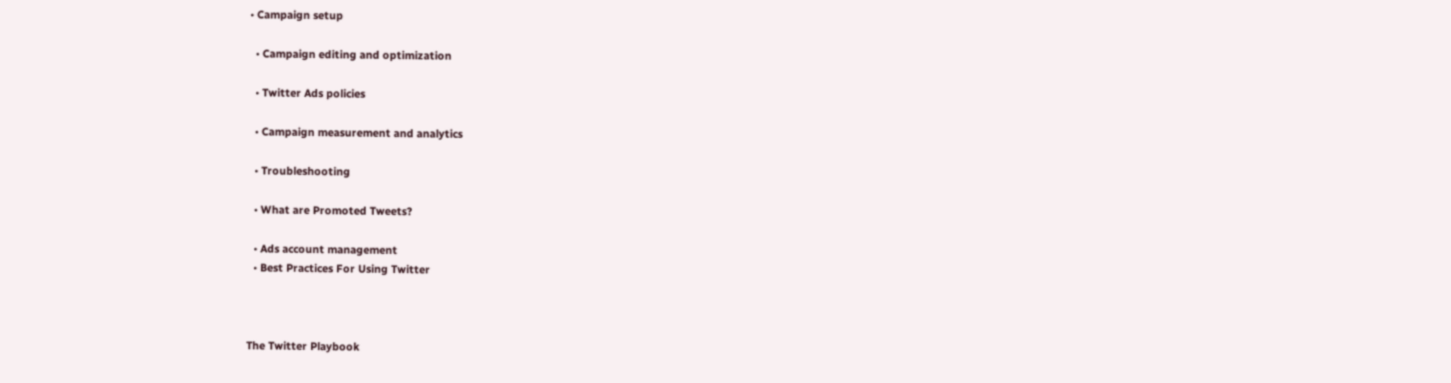• Campaign setup

  • Campaign editing and optimization

  • Twitter Ads policies

  • Campaign measurement and analytics

  • Troubleshooting

  • What are Promoted Tweets?

  • Ads account management
  • Best Practices For Using Twitter



The Twitter Playbook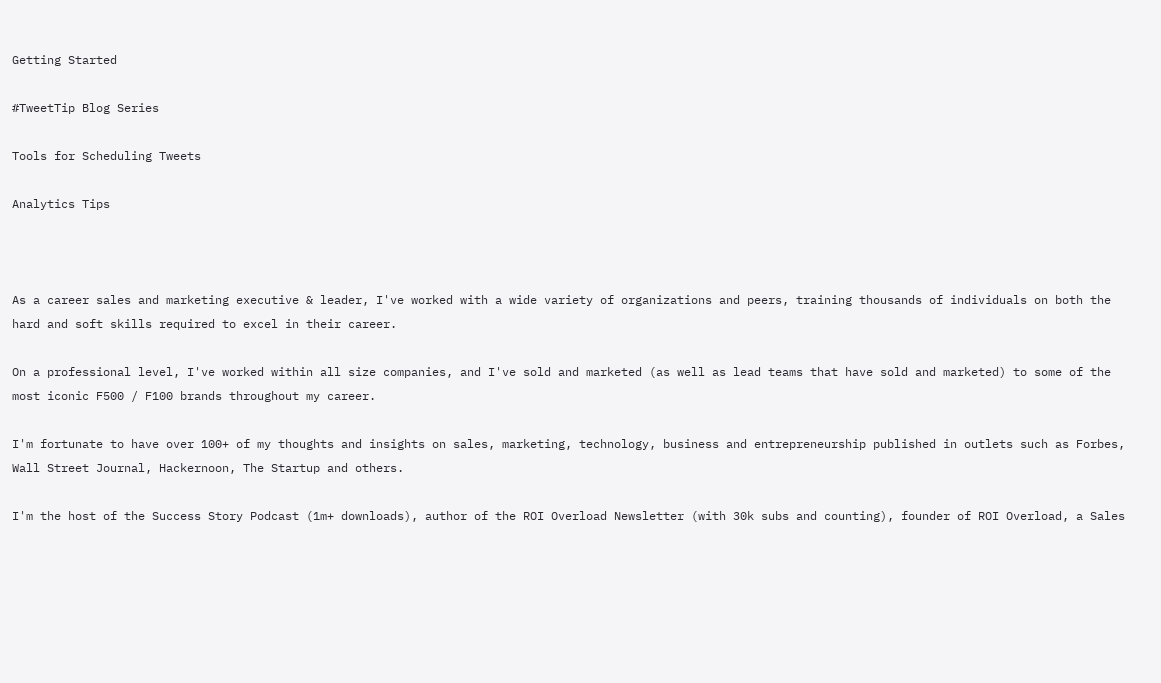Getting Started

#TweetTip Blog Series

Tools for Scheduling Tweets

Analytics Tips



As a career sales and marketing executive & leader, I've worked with a wide variety of organizations and peers, training thousands of individuals on both the hard and soft skills required to excel in their career.

On a professional level, I've worked within all size companies, and I've sold and marketed (as well as lead teams that have sold and marketed) to some of the most iconic F500 / F100 brands throughout my career.

I'm fortunate to have over 100+ of my thoughts and insights on sales, marketing, technology, business and entrepreneurship published in outlets such as Forbes, Wall Street Journal, Hackernoon, The Startup and others.

I'm the host of the Success Story Podcast (1m+ downloads), author of the ROI Overload Newsletter (with 30k subs and counting), founder of ROI Overload, a Sales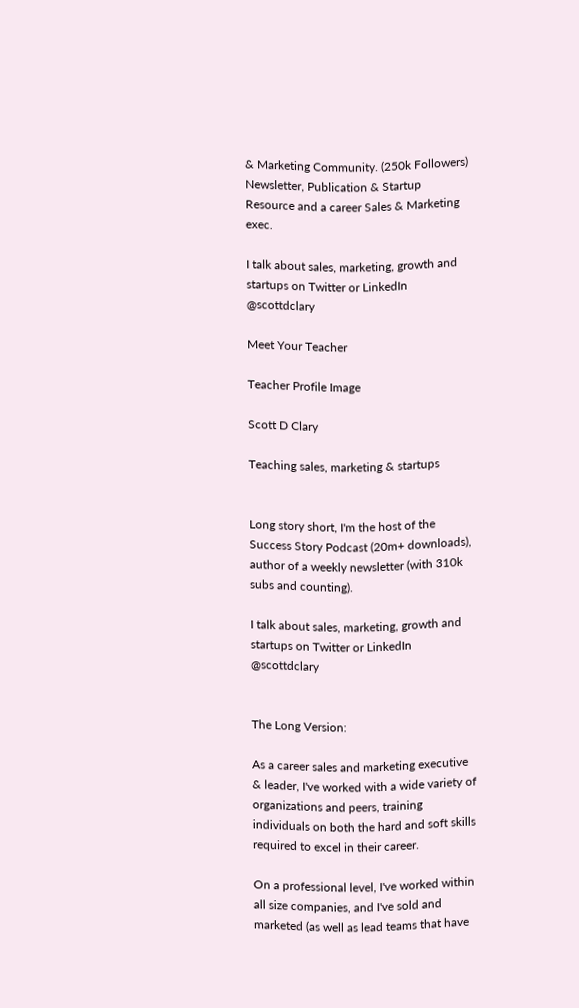& Marketing Community. (250k Followers) Newsletter, Publication & Startup Resource and a career Sales & Marketing exec.

I talk about sales, marketing, growth and startups on Twitter or LinkedIn @scottdclary

Meet Your Teacher

Teacher Profile Image

Scott D Clary

Teaching sales, marketing & startups


Long story short, I'm the host of the Success Story Podcast (20m+ downloads), author of a weekly newsletter (with 310k subs and counting).

I talk about sales, marketing, growth and startups on Twitter or LinkedIn @scottdclary


The Long Version:

As a career sales and marketing executive & leader, I've worked with a wide variety of organizations and peers, training individuals on both the hard and soft skills required to excel in their career.

On a professional level, I've worked within all size companies, and I've sold and marketed (as well as lead teams that have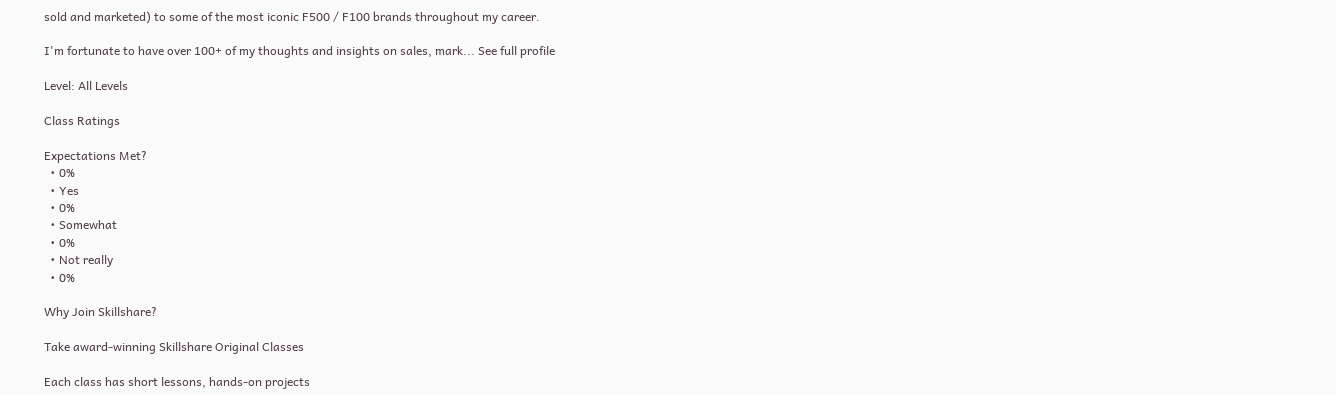sold and marketed) to some of the most iconic F500 / F100 brands throughout my career.

I'm fortunate to have over 100+ of my thoughts and insights on sales, mark... See full profile

Level: All Levels

Class Ratings

Expectations Met?
  • 0%
  • Yes
  • 0%
  • Somewhat
  • 0%
  • Not really
  • 0%

Why Join Skillshare?

Take award-winning Skillshare Original Classes

Each class has short lessons, hands-on projects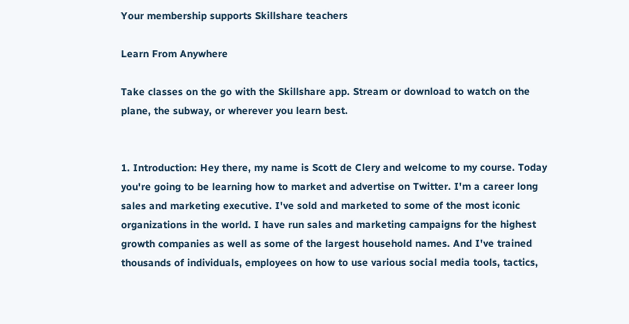Your membership supports Skillshare teachers

Learn From Anywhere

Take classes on the go with the Skillshare app. Stream or download to watch on the plane, the subway, or wherever you learn best.


1. Introduction: Hey there, my name is Scott de Clery and welcome to my course. Today you're going to be learning how to market and advertise on Twitter. I'm a career long sales and marketing executive. I've sold and marketed to some of the most iconic organizations in the world. I have run sales and marketing campaigns for the highest growth companies as well as some of the largest household names. And I've trained thousands of individuals, employees on how to use various social media tools, tactics,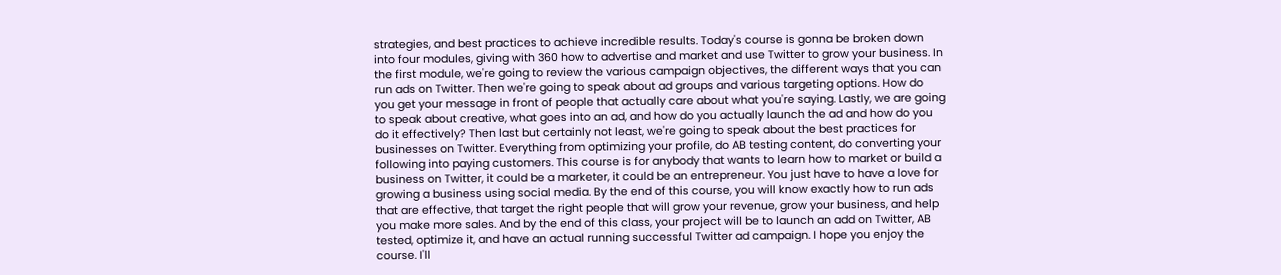strategies, and best practices to achieve incredible results. Today's course is gonna be broken down into four modules, giving with 360 how to advertise and market and use Twitter to grow your business. In the first module, we're going to review the various campaign objectives, the different ways that you can run ads on Twitter. Then we're going to speak about ad groups and various targeting options. How do you get your message in front of people that actually care about what you're saying. Lastly, we are going to speak about creative, what goes into an ad, and how do you actually launch the ad and how do you do it effectively? Then last but certainly not least, we're going to speak about the best practices for businesses on Twitter. Everything from optimizing your profile, do AB testing content, do converting your following into paying customers. This course is for anybody that wants to learn how to market or build a business on Twitter, it could be a marketer, it could be an entrepreneur. You just have to have a love for growing a business using social media. By the end of this course, you will know exactly how to run ads that are effective, that target the right people that will grow your revenue, grow your business, and help you make more sales. And by the end of this class, your project will be to launch an add on Twitter, AB tested, optimize it, and have an actual running successful Twitter ad campaign. I hope you enjoy the course. I'll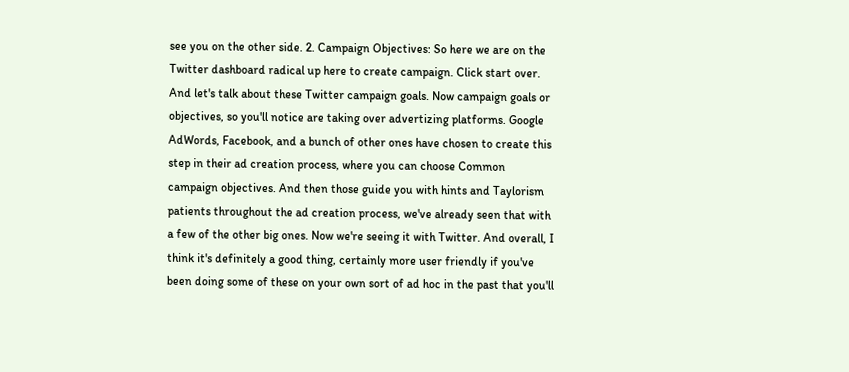see you on the other side. 2. Campaign Objectives: So here we are on the Twitter dashboard radical up here to create campaign. Click start over. And let's talk about these Twitter campaign goals. Now campaign goals or objectives, so you'll notice are taking over advertizing platforms. Google AdWords, Facebook, and a bunch of other ones have chosen to create this step in their ad creation process, where you can choose Common campaign objectives. And then those guide you with hints and Taylorism patients throughout the ad creation process, we've already seen that with a few of the other big ones. Now we're seeing it with Twitter. And overall, I think it's definitely a good thing, certainly more user friendly if you've been doing some of these on your own sort of ad hoc in the past that you'll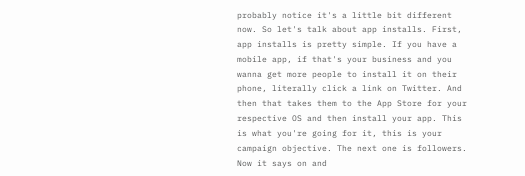probably notice it's a little bit different now. So let's talk about app installs. First, app installs is pretty simple. If you have a mobile app, if that's your business and you wanna get more people to install it on their phone, literally click a link on Twitter. And then that takes them to the App Store for your respective OS and then install your app. This is what you're going for it, this is your campaign objective. The next one is followers. Now it says on and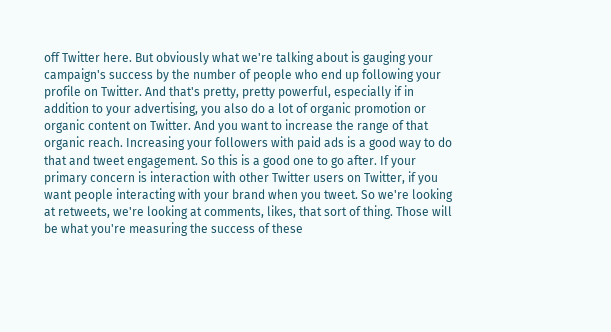off Twitter here. But obviously what we're talking about is gauging your campaign's success by the number of people who end up following your profile on Twitter. And that's pretty, pretty powerful, especially if in addition to your advertising, you also do a lot of organic promotion or organic content on Twitter. And you want to increase the range of that organic reach. Increasing your followers with paid ads is a good way to do that and tweet engagement. So this is a good one to go after. If your primary concern is interaction with other Twitter users on Twitter, if you want people interacting with your brand when you tweet. So we're looking at retweets, we're looking at comments, likes, that sort of thing. Those will be what you're measuring the success of these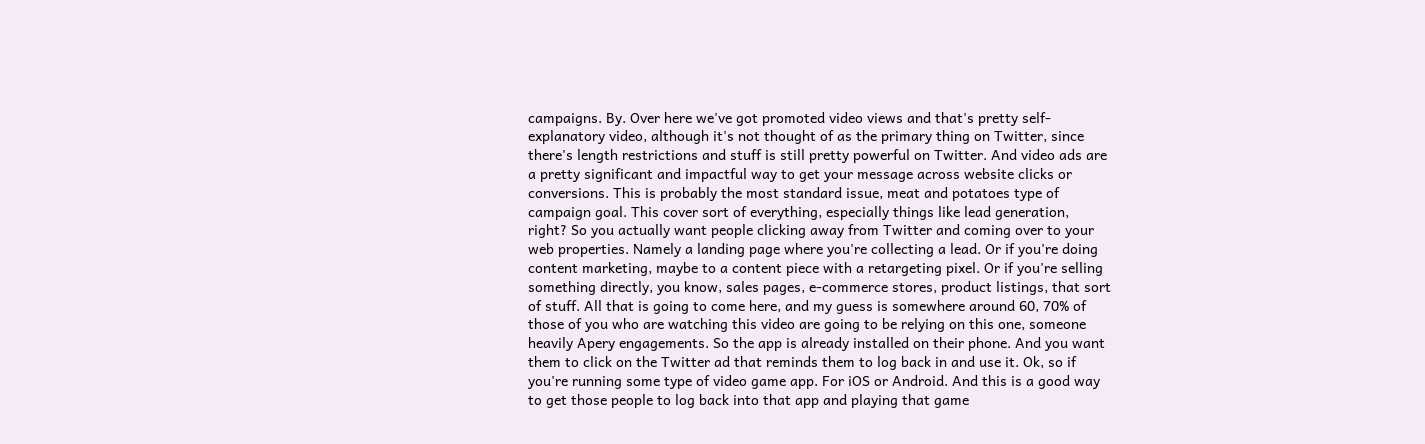campaigns. By. Over here we've got promoted video views and that's pretty self-explanatory video, although it's not thought of as the primary thing on Twitter, since there's length restrictions and stuff is still pretty powerful on Twitter. And video ads are a pretty significant and impactful way to get your message across website clicks or conversions. This is probably the most standard issue, meat and potatoes type of campaign goal. This cover sort of everything, especially things like lead generation, right? So you actually want people clicking away from Twitter and coming over to your web properties. Namely a landing page where you're collecting a lead. Or if you're doing content marketing, maybe to a content piece with a retargeting pixel. Or if you're selling something directly, you know, sales pages, e-commerce stores, product listings, that sort of stuff. All that is going to come here, and my guess is somewhere around 60, 70% of those of you who are watching this video are going to be relying on this one, someone heavily Apery engagements. So the app is already installed on their phone. And you want them to click on the Twitter ad that reminds them to log back in and use it. Ok, so if you're running some type of video game app. For iOS or Android. And this is a good way to get those people to log back into that app and playing that game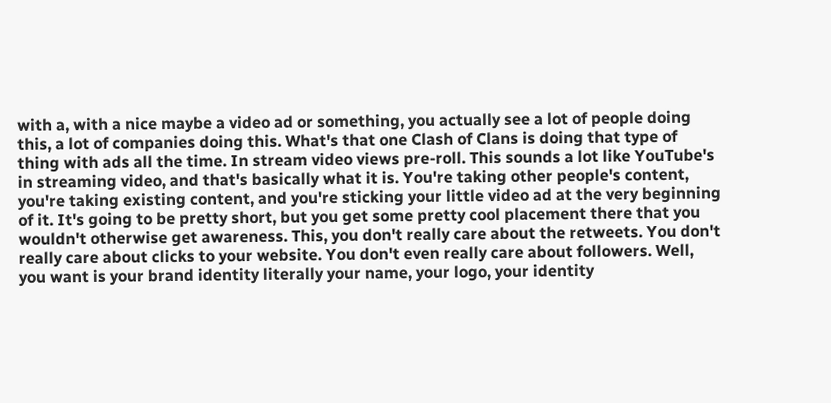with a, with a nice maybe a video ad or something, you actually see a lot of people doing this, a lot of companies doing this. What's that one Clash of Clans is doing that type of thing with ads all the time. In stream video views pre-roll. This sounds a lot like YouTube's in streaming video, and that's basically what it is. You're taking other people's content, you're taking existing content, and you're sticking your little video ad at the very beginning of it. It's going to be pretty short, but you get some pretty cool placement there that you wouldn't otherwise get awareness. This, you don't really care about the retweets. You don't really care about clicks to your website. You don't even really care about followers. Well, you want is your brand identity literally your name, your logo, your identity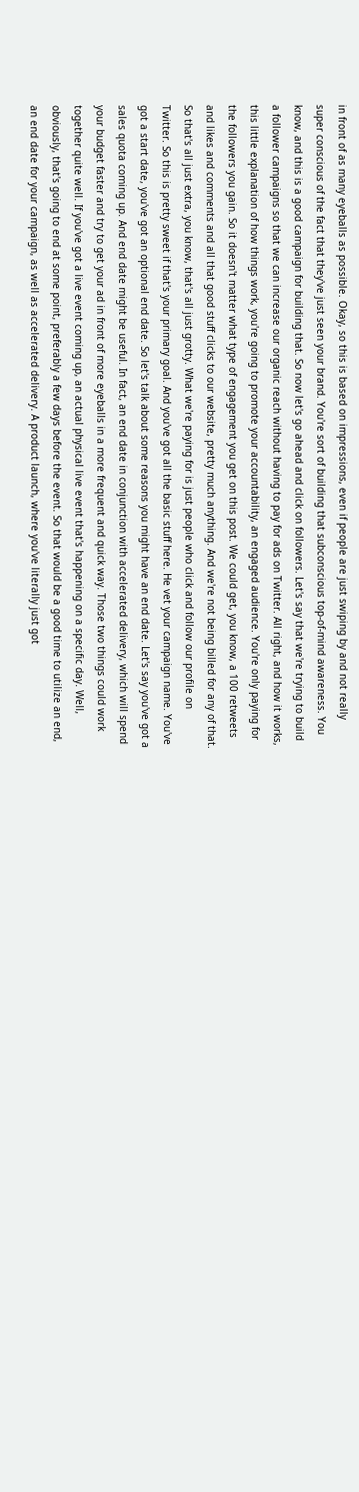in front of as many eyeballs as possible. Okay, so this is based on impressions, even if people are just swiping by and not really super conscious of the fact that they've just seen your brand. You're sort of building that subconscious top-of-mind awareness. You know, and this is a good campaign for building that. So now let's go ahead and click on followers. Let's say that we're trying to build a follower campaigns so that we can increase our organic reach without having to pay for ads on Twitter. All right, and how it works, this little explanation of how things work, you're going to promote your accountability, an engaged audience. You're only paying for the followers you gain. So it doesn't matter what type of engagement you get on this post. We could get, you know, a 100 retweets and likes and comments and all that good stuff clicks to our website, pretty much anything. And we're not being billed for any of that. So that's all just extra, you know, that's all just grotty. What we're paying for is just people who click and follow our profile on Twitter. So this is pretty sweet if that's your primary goal. And you've got all the basic stuff here. He vet your campaign name. You've got a start date, you've got an optional end date. So let's talk about some reasons you might have an end date. Let's say you've got a sales quota coming up. And end date might be useful. In fact, an end date in conjunction with accelerated delivery, which will spend your budget faster and try to get your ad in front of more eyeballs in a more frequent and quick way. Those two things could work together quite well. If you've got a live event coming up, an actual physical live event that's happening on a specific day. Well, obviously, that's going to end at some point, preferably a few days before the event. So that would be a good time to utilize an end, an end date for your campaign, as well as accelerated delivery. A product launch, where you've literally just got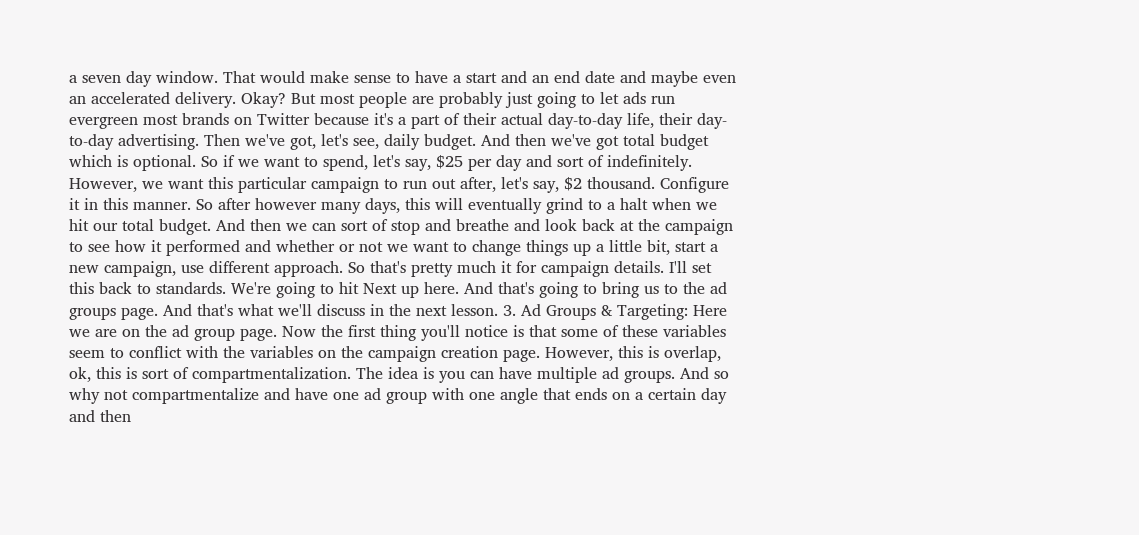a seven day window. That would make sense to have a start and an end date and maybe even an accelerated delivery. Okay? But most people are probably just going to let ads run evergreen most brands on Twitter because it's a part of their actual day-to-day life, their day-to-day advertising. Then we've got, let's see, daily budget. And then we've got total budget which is optional. So if we want to spend, let's say, $25 per day and sort of indefinitely. However, we want this particular campaign to run out after, let's say, $2 thousand. Configure it in this manner. So after however many days, this will eventually grind to a halt when we hit our total budget. And then we can sort of stop and breathe and look back at the campaign to see how it performed and whether or not we want to change things up a little bit, start a new campaign, use different approach. So that's pretty much it for campaign details. I'll set this back to standards. We're going to hit Next up here. And that's going to bring us to the ad groups page. And that's what we'll discuss in the next lesson. 3. Ad Groups & Targeting: Here we are on the ad group page. Now the first thing you'll notice is that some of these variables seem to conflict with the variables on the campaign creation page. However, this is overlap, ok, this is sort of compartmentalization. The idea is you can have multiple ad groups. And so why not compartmentalize and have one ad group with one angle that ends on a certain day and then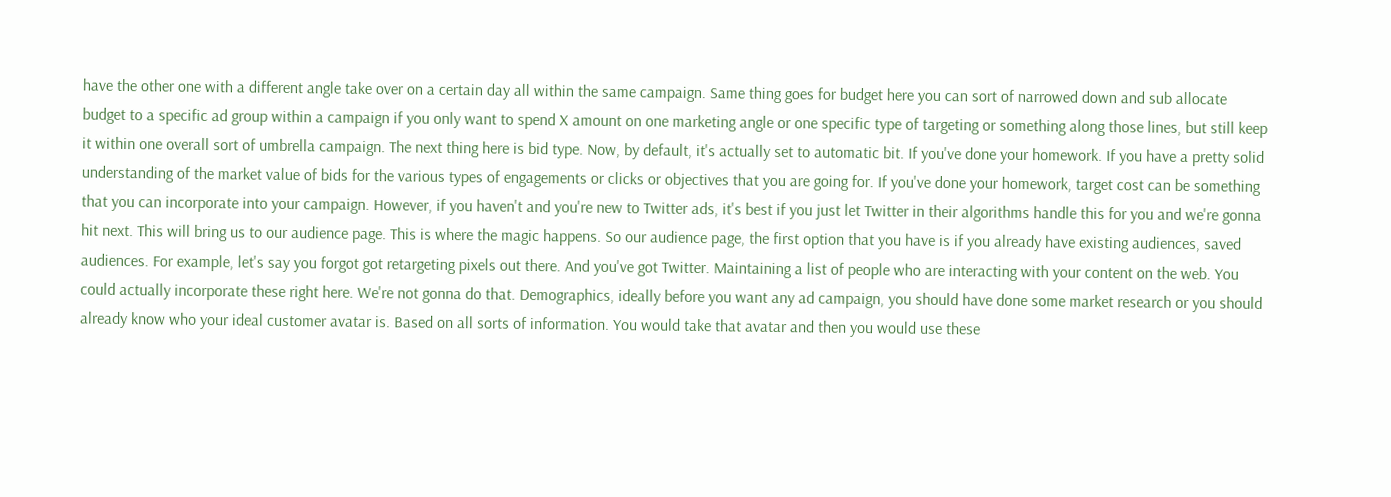have the other one with a different angle take over on a certain day all within the same campaign. Same thing goes for budget here you can sort of narrowed down and sub allocate budget to a specific ad group within a campaign if you only want to spend X amount on one marketing angle or one specific type of targeting or something along those lines, but still keep it within one overall sort of umbrella campaign. The next thing here is bid type. Now, by default, it's actually set to automatic bit. If you've done your homework. If you have a pretty solid understanding of the market value of bids for the various types of engagements or clicks or objectives that you are going for. If you've done your homework, target cost can be something that you can incorporate into your campaign. However, if you haven't and you're new to Twitter ads, it's best if you just let Twitter in their algorithms handle this for you and we're gonna hit next. This will bring us to our audience page. This is where the magic happens. So our audience page, the first option that you have is if you already have existing audiences, saved audiences. For example, let's say you forgot got retargeting pixels out there. And you've got Twitter. Maintaining a list of people who are interacting with your content on the web. You could actually incorporate these right here. We're not gonna do that. Demographics, ideally before you want any ad campaign, you should have done some market research or you should already know who your ideal customer avatar is. Based on all sorts of information. You would take that avatar and then you would use these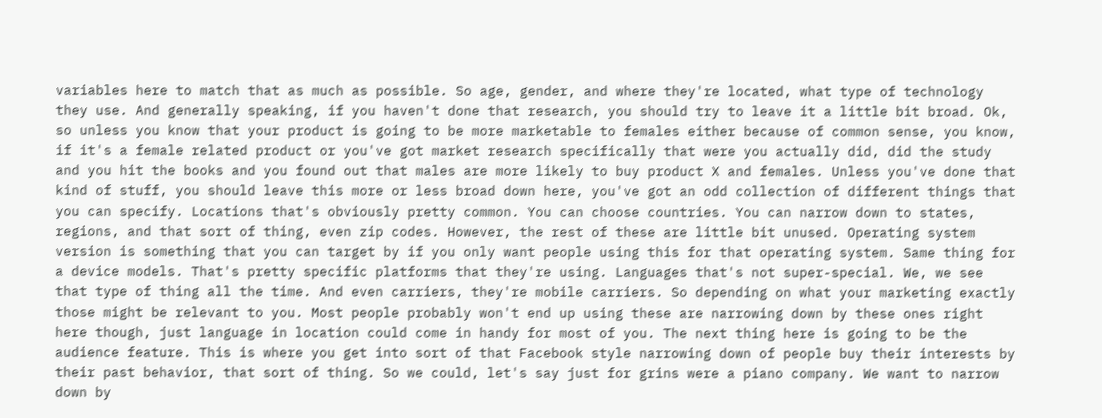variables here to match that as much as possible. So age, gender, and where they're located, what type of technology they use. And generally speaking, if you haven't done that research, you should try to leave it a little bit broad. Ok, so unless you know that your product is going to be more marketable to females either because of common sense, you know, if it's a female related product or you've got market research specifically that were you actually did, did the study and you hit the books and you found out that males are more likely to buy product X and females. Unless you've done that kind of stuff, you should leave this more or less broad down here, you've got an odd collection of different things that you can specify. Locations that's obviously pretty common. You can choose countries. You can narrow down to states, regions, and that sort of thing, even zip codes. However, the rest of these are little bit unused. Operating system version is something that you can target by if you only want people using this for that operating system. Same thing for a device models. That's pretty specific platforms that they're using. Languages that's not super-special. We, we see that type of thing all the time. And even carriers, they're mobile carriers. So depending on what your marketing exactly those might be relevant to you. Most people probably won't end up using these are narrowing down by these ones right here though, just language in location could come in handy for most of you. The next thing here is going to be the audience feature. This is where you get into sort of that Facebook style narrowing down of people buy their interests by their past behavior, that sort of thing. So we could, let's say just for grins were a piano company. We want to narrow down by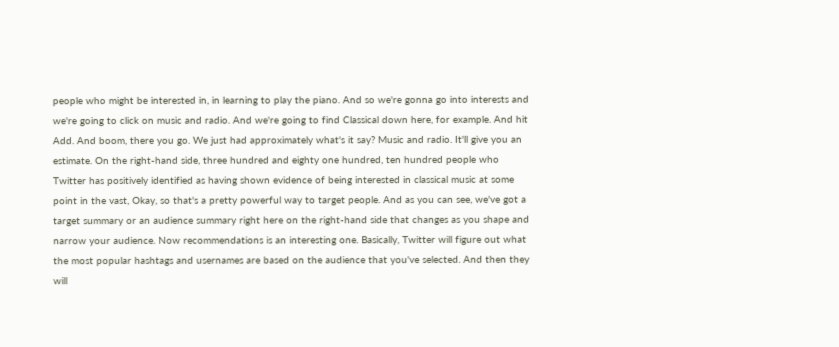people who might be interested in, in learning to play the piano. And so we're gonna go into interests and we're going to click on music and radio. And we're going to find Classical down here, for example. And hit Add. And boom, there you go. We just had approximately what's it say? Music and radio. It'll give you an estimate. On the right-hand side, three hundred and eighty one hundred, ten hundred people who Twitter has positively identified as having shown evidence of being interested in classical music at some point in the vast, Okay, so that's a pretty powerful way to target people. And as you can see, we've got a target summary or an audience summary right here on the right-hand side that changes as you shape and narrow your audience. Now recommendations is an interesting one. Basically, Twitter will figure out what the most popular hashtags and usernames are based on the audience that you've selected. And then they will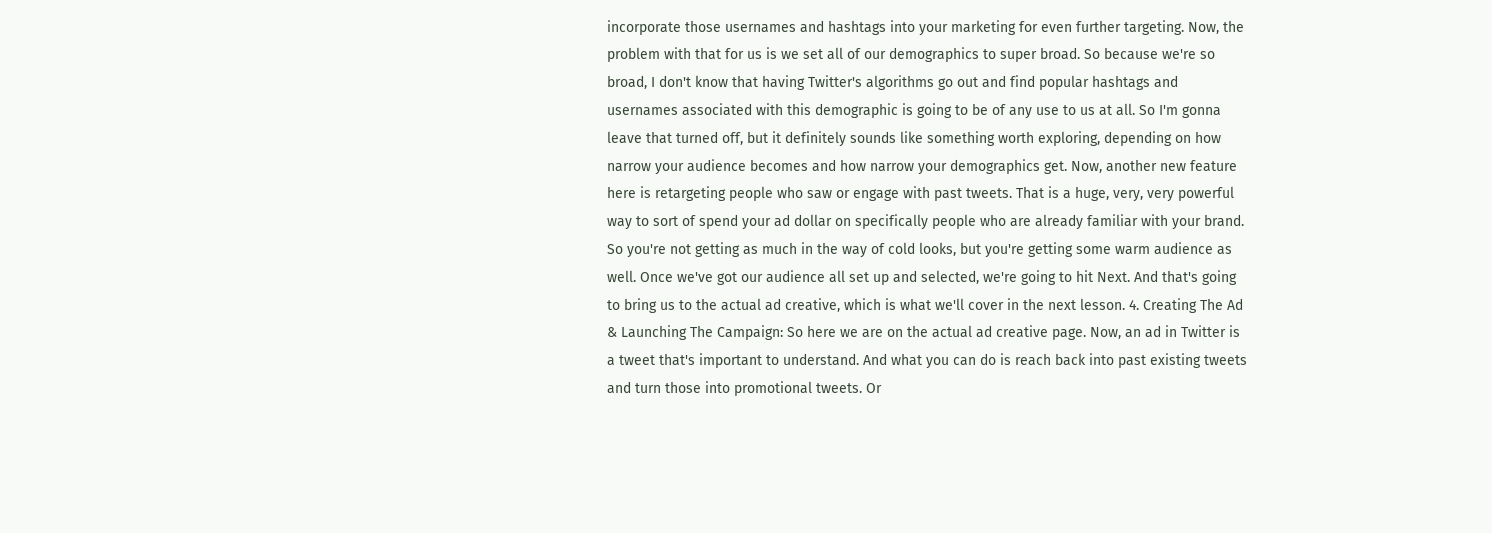incorporate those usernames and hashtags into your marketing for even further targeting. Now, the problem with that for us is we set all of our demographics to super broad. So because we're so broad, I don't know that having Twitter's algorithms go out and find popular hashtags and usernames associated with this demographic is going to be of any use to us at all. So I'm gonna leave that turned off, but it definitely sounds like something worth exploring, depending on how narrow your audience becomes and how narrow your demographics get. Now, another new feature here is retargeting people who saw or engage with past tweets. That is a huge, very, very powerful way to sort of spend your ad dollar on specifically people who are already familiar with your brand. So you're not getting as much in the way of cold looks, but you're getting some warm audience as well. Once we've got our audience all set up and selected, we're going to hit Next. And that's going to bring us to the actual ad creative, which is what we'll cover in the next lesson. 4. Creating The Ad & Launching The Campaign: So here we are on the actual ad creative page. Now, an ad in Twitter is a tweet that's important to understand. And what you can do is reach back into past existing tweets and turn those into promotional tweets. Or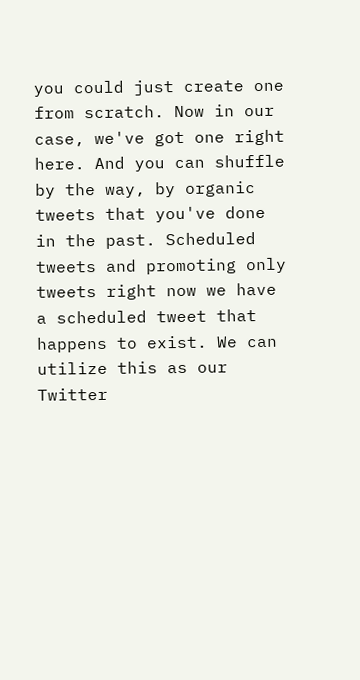you could just create one from scratch. Now in our case, we've got one right here. And you can shuffle by the way, by organic tweets that you've done in the past. Scheduled tweets and promoting only tweets right now we have a scheduled tweet that happens to exist. We can utilize this as our Twitter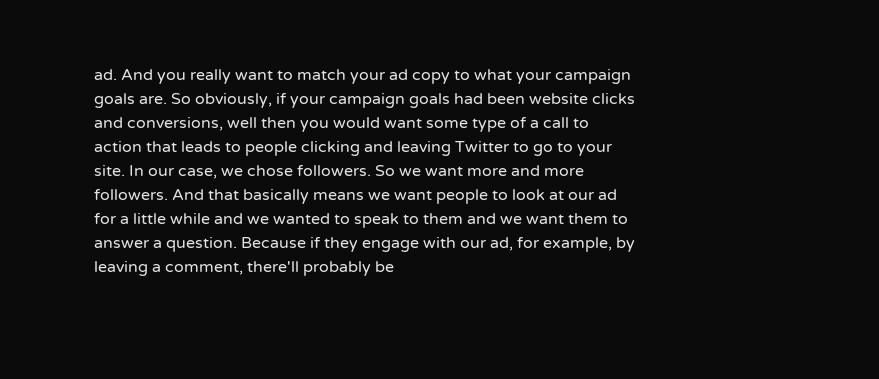ad. And you really want to match your ad copy to what your campaign goals are. So obviously, if your campaign goals had been website clicks and conversions, well then you would want some type of a call to action that leads to people clicking and leaving Twitter to go to your site. In our case, we chose followers. So we want more and more followers. And that basically means we want people to look at our ad for a little while and we wanted to speak to them and we want them to answer a question. Because if they engage with our ad, for example, by leaving a comment, there'll probably be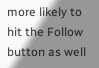more likely to hit the Follow button as well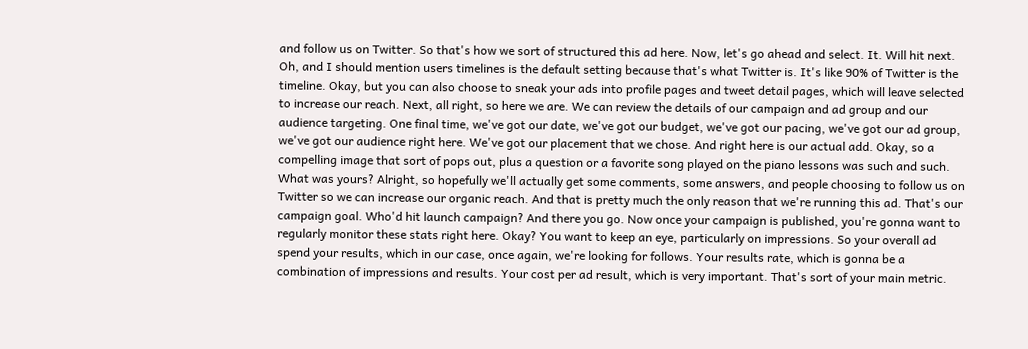and follow us on Twitter. So that's how we sort of structured this ad here. Now, let's go ahead and select. It. Will hit next. Oh, and I should mention users timelines is the default setting because that's what Twitter is. It's like 90% of Twitter is the timeline. Okay, but you can also choose to sneak your ads into profile pages and tweet detail pages, which will leave selected to increase our reach. Next, all right, so here we are. We can review the details of our campaign and ad group and our audience targeting. One final time, we've got our date, we've got our budget, we've got our pacing, we've got our ad group, we've got our audience right here. We've got our placement that we chose. And right here is our actual add. Okay, so a compelling image that sort of pops out, plus a question or a favorite song played on the piano lessons was such and such. What was yours? Alright, so hopefully we'll actually get some comments, some answers, and people choosing to follow us on Twitter so we can increase our organic reach. And that is pretty much the only reason that we're running this ad. That's our campaign goal. Who'd hit launch campaign? And there you go. Now once your campaign is published, you're gonna want to regularly monitor these stats right here. Okay? You want to keep an eye, particularly on impressions. So your overall ad spend your results, which in our case, once again, we're looking for follows. Your results rate, which is gonna be a combination of impressions and results. Your cost per ad result, which is very important. That's sort of your main metric.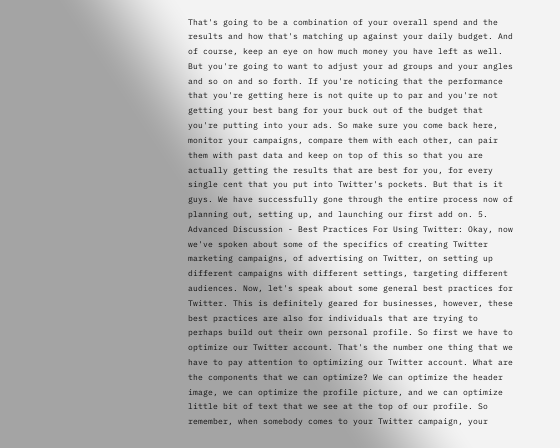That's going to be a combination of your overall spend and the results and how that's matching up against your daily budget. And of course, keep an eye on how much money you have left as well. But you're going to want to adjust your ad groups and your angles and so on and so forth. If you're noticing that the performance that you're getting here is not quite up to par and you're not getting your best bang for your buck out of the budget that you're putting into your ads. So make sure you come back here, monitor your campaigns, compare them with each other, can pair them with past data and keep on top of this so that you are actually getting the results that are best for you, for every single cent that you put into Twitter's pockets. But that is it guys. We have successfully gone through the entire process now of planning out, setting up, and launching our first add on. 5. Advanced Discussion - Best Practices For Using Twitter: Okay, now we've spoken about some of the specifics of creating Twitter marketing campaigns, of advertising on Twitter, on setting up different campaigns with different settings, targeting different audiences. Now, let's speak about some general best practices for Twitter. This is definitely geared for businesses, however, these best practices are also for individuals that are trying to perhaps build out their own personal profile. So first we have to optimize our Twitter account. That's the number one thing that we have to pay attention to optimizing our Twitter account. What are the components that we can optimize? We can optimize the header image, we can optimize the profile picture, and we can optimize little bit of text that we see at the top of our profile. So remember, when somebody comes to your Twitter campaign, your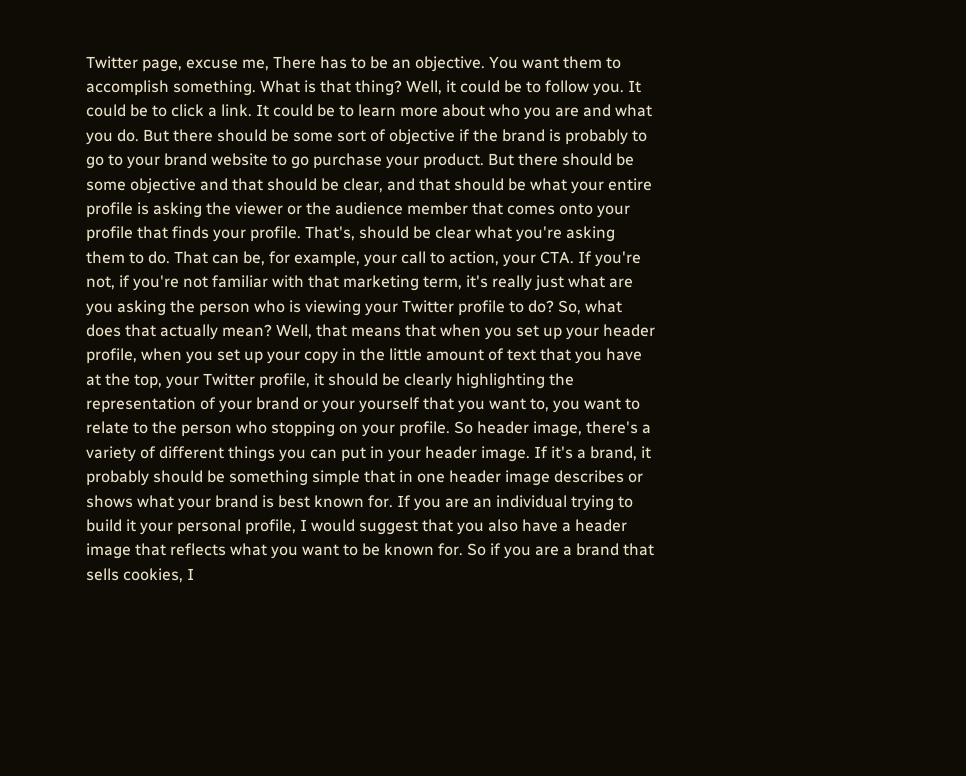Twitter page, excuse me, There has to be an objective. You want them to accomplish something. What is that thing? Well, it could be to follow you. It could be to click a link. It could be to learn more about who you are and what you do. But there should be some sort of objective if the brand is probably to go to your brand website to go purchase your product. But there should be some objective and that should be clear, and that should be what your entire profile is asking the viewer or the audience member that comes onto your profile that finds your profile. That's, should be clear what you're asking them to do. That can be, for example, your call to action, your CTA. If you're not, if you're not familiar with that marketing term, it's really just what are you asking the person who is viewing your Twitter profile to do? So, what does that actually mean? Well, that means that when you set up your header profile, when you set up your copy in the little amount of text that you have at the top, your Twitter profile, it should be clearly highlighting the representation of your brand or your yourself that you want to, you want to relate to the person who stopping on your profile. So header image, there's a variety of different things you can put in your header image. If it's a brand, it probably should be something simple that in one header image describes or shows what your brand is best known for. If you are an individual trying to build it your personal profile, I would suggest that you also have a header image that reflects what you want to be known for. So if you are a brand that sells cookies, I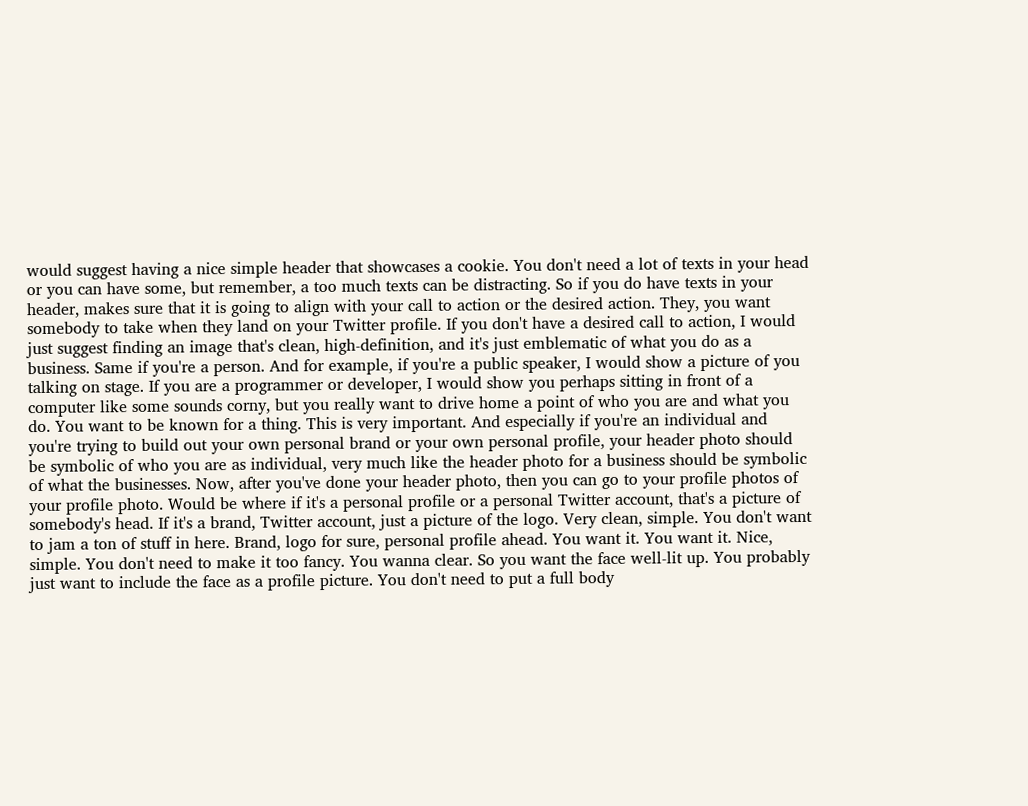would suggest having a nice simple header that showcases a cookie. You don't need a lot of texts in your head or you can have some, but remember, a too much texts can be distracting. So if you do have texts in your header, makes sure that it is going to align with your call to action or the desired action. They, you want somebody to take when they land on your Twitter profile. If you don't have a desired call to action, I would just suggest finding an image that's clean, high-definition, and it's just emblematic of what you do as a business. Same if you're a person. And for example, if you're a public speaker, I would show a picture of you talking on stage. If you are a programmer or developer, I would show you perhaps sitting in front of a computer like some sounds corny, but you really want to drive home a point of who you are and what you do. You want to be known for a thing. This is very important. And especially if you're an individual and you're trying to build out your own personal brand or your own personal profile, your header photo should be symbolic of who you are as individual, very much like the header photo for a business should be symbolic of what the businesses. Now, after you've done your header photo, then you can go to your profile photos of your profile photo. Would be where if it's a personal profile or a personal Twitter account, that's a picture of somebody's head. If it's a brand, Twitter account, just a picture of the logo. Very clean, simple. You don't want to jam a ton of stuff in here. Brand, logo for sure, personal profile ahead. You want it. You want it. Nice, simple. You don't need to make it too fancy. You wanna clear. So you want the face well-lit up. You probably just want to include the face as a profile picture. You don't need to put a full body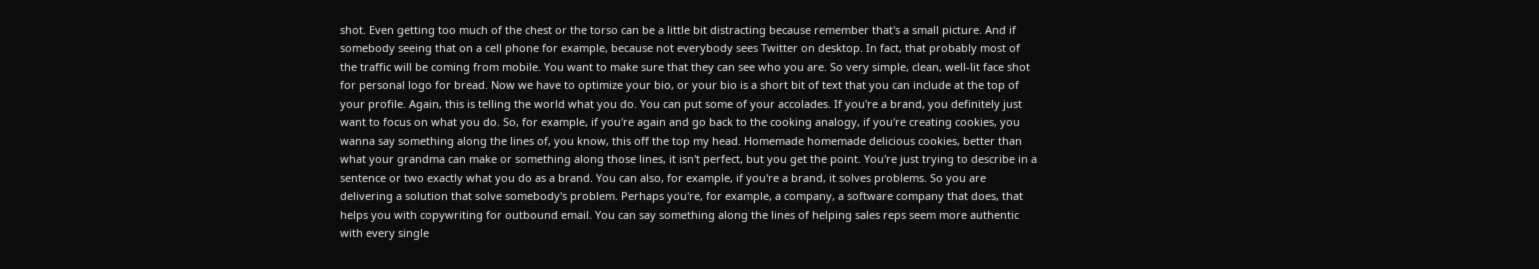shot. Even getting too much of the chest or the torso can be a little bit distracting because remember that's a small picture. And if somebody seeing that on a cell phone for example, because not everybody sees Twitter on desktop. In fact, that probably most of the traffic will be coming from mobile. You want to make sure that they can see who you are. So very simple, clean, well-lit face shot for personal logo for bread. Now we have to optimize your bio, or your bio is a short bit of text that you can include at the top of your profile. Again, this is telling the world what you do. You can put some of your accolades. If you're a brand, you definitely just want to focus on what you do. So, for example, if you're again and go back to the cooking analogy, if you're creating cookies, you wanna say something along the lines of, you know, this off the top my head. Homemade homemade delicious cookies, better than what your grandma can make or something along those lines, it isn't perfect, but you get the point. You're just trying to describe in a sentence or two exactly what you do as a brand. You can also, for example, if you're a brand, it solves problems. So you are delivering a solution that solve somebody's problem. Perhaps you're, for example, a company, a software company that does, that helps you with copywriting for outbound email. You can say something along the lines of helping sales reps seem more authentic with every single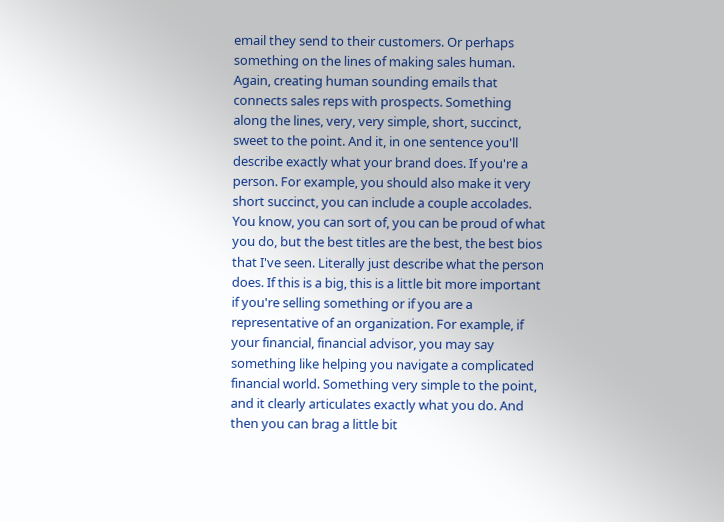email they send to their customers. Or perhaps something on the lines of making sales human. Again, creating human sounding emails that connects sales reps with prospects. Something along the lines, very, very simple, short, succinct, sweet to the point. And it, in one sentence you'll describe exactly what your brand does. If you're a person. For example, you should also make it very short succinct, you can include a couple accolades. You know, you can sort of, you can be proud of what you do, but the best titles are the best, the best bios that I've seen. Literally just describe what the person does. If this is a big, this is a little bit more important if you're selling something or if you are a representative of an organization. For example, if your financial, financial advisor, you may say something like helping you navigate a complicated financial world. Something very simple to the point, and it clearly articulates exactly what you do. And then you can brag a little bit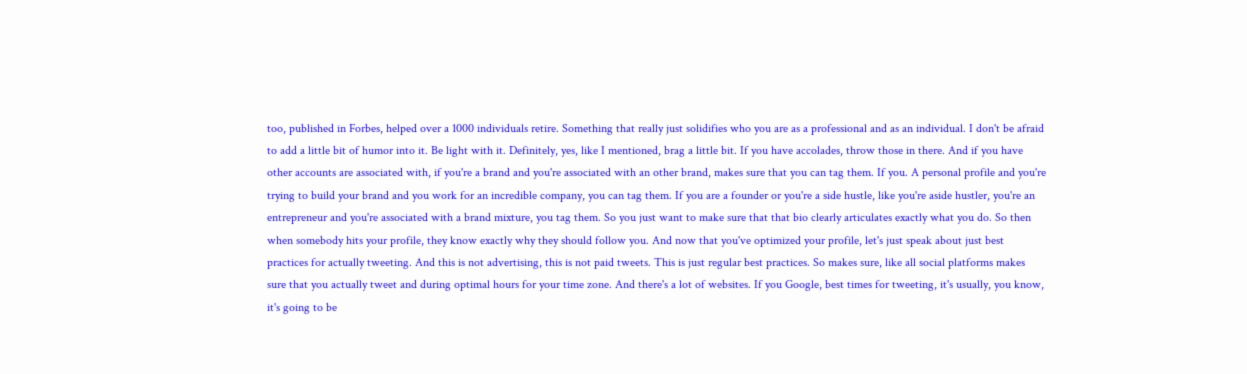too, published in Forbes, helped over a 1000 individuals retire. Something that really just solidifies who you are as a professional and as an individual. I don't be afraid to add a little bit of humor into it. Be light with it. Definitely, yes, like I mentioned, brag a little bit. If you have accolades, throw those in there. And if you have other accounts are associated with, if you're a brand and you're associated with an other brand, makes sure that you can tag them. If you. A personal profile and you're trying to build your brand and you work for an incredible company, you can tag them. If you are a founder or you're a side hustle, like you're aside hustler, you're an entrepreneur and you're associated with a brand mixture, you tag them. So you just want to make sure that that bio clearly articulates exactly what you do. So then when somebody hits your profile, they know exactly why they should follow you. And now that you've optimized your profile, let's just speak about just best practices for actually tweeting. And this is not advertising, this is not paid tweets. This is just regular best practices. So makes sure, like all social platforms makes sure that you actually tweet and during optimal hours for your time zone. And there's a lot of websites. If you Google, best times for tweeting, it's usually, you know, it's going to be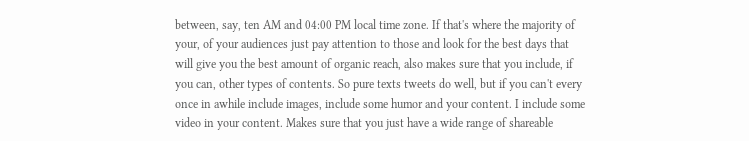between, say, ten AM and 04:00 PM local time zone. If that's where the majority of your, of your audiences just pay attention to those and look for the best days that will give you the best amount of organic reach, also makes sure that you include, if you can, other types of contents. So pure texts tweets do well, but if you can't every once in awhile include images, include some humor and your content. I include some video in your content. Makes sure that you just have a wide range of shareable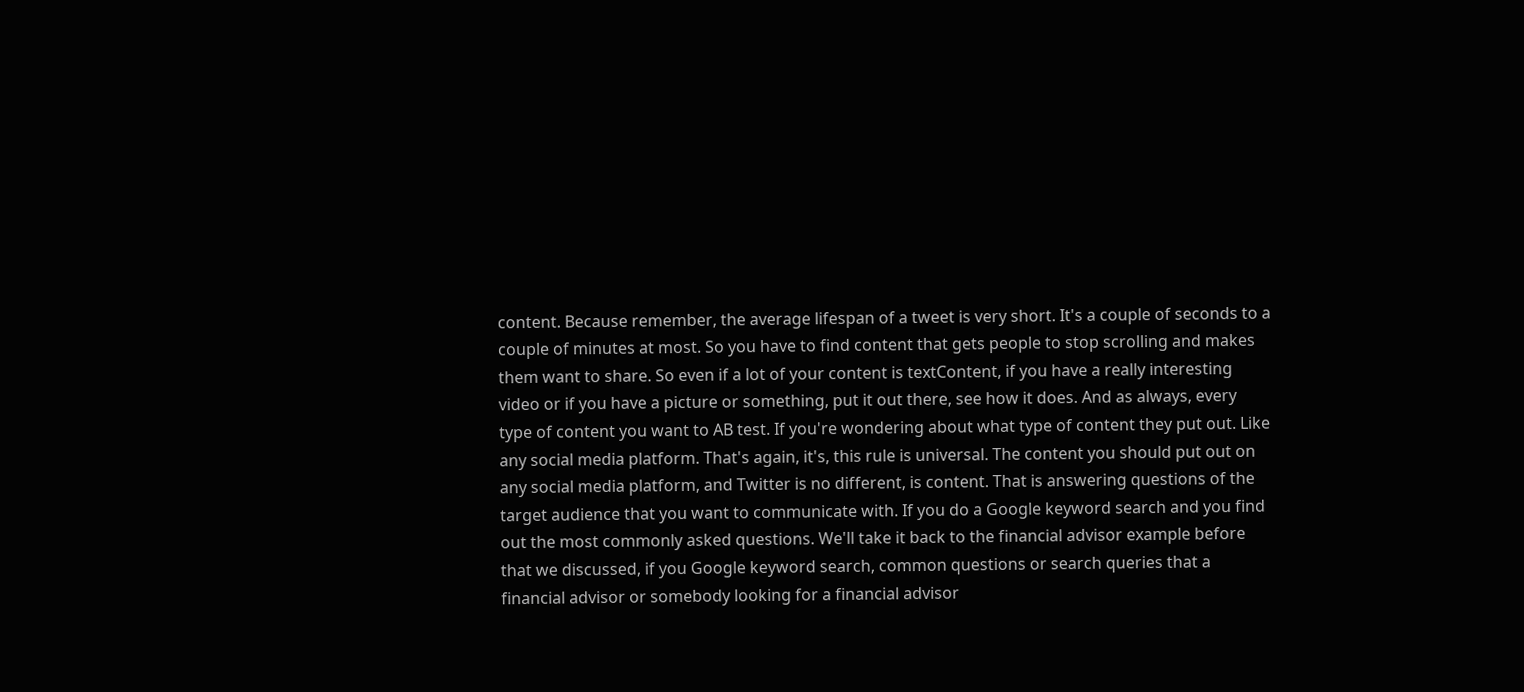content. Because remember, the average lifespan of a tweet is very short. It's a couple of seconds to a couple of minutes at most. So you have to find content that gets people to stop scrolling and makes them want to share. So even if a lot of your content is textContent, if you have a really interesting video or if you have a picture or something, put it out there, see how it does. And as always, every type of content you want to AB test. If you're wondering about what type of content they put out. Like any social media platform. That's again, it's, this rule is universal. The content you should put out on any social media platform, and Twitter is no different, is content. That is answering questions of the target audience that you want to communicate with. If you do a Google keyword search and you find out the most commonly asked questions. We'll take it back to the financial advisor example before that we discussed, if you Google keyword search, common questions or search queries that a financial advisor or somebody looking for a financial advisor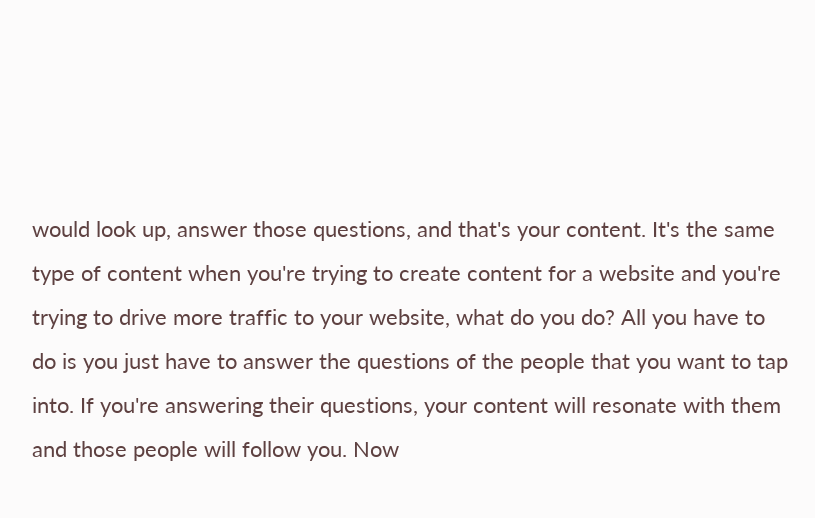would look up, answer those questions, and that's your content. It's the same type of content when you're trying to create content for a website and you're trying to drive more traffic to your website, what do you do? All you have to do is you just have to answer the questions of the people that you want to tap into. If you're answering their questions, your content will resonate with them and those people will follow you. Now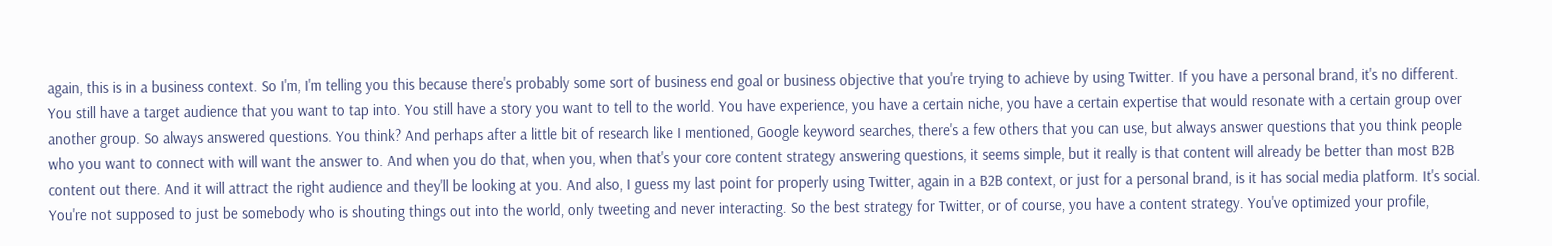again, this is in a business context. So I'm, I'm telling you this because there's probably some sort of business end goal or business objective that you're trying to achieve by using Twitter. If you have a personal brand, it's no different. You still have a target audience that you want to tap into. You still have a story you want to tell to the world. You have experience, you have a certain niche, you have a certain expertise that would resonate with a certain group over another group. So always answered questions. You think? And perhaps after a little bit of research like I mentioned, Google keyword searches, there's a few others that you can use, but always answer questions that you think people who you want to connect with will want the answer to. And when you do that, when you, when that's your core content strategy answering questions, it seems simple, but it really is that content will already be better than most B2B content out there. And it will attract the right audience and they'll be looking at you. And also, I guess my last point for properly using Twitter, again in a B2B context, or just for a personal brand, is it has social media platform. It's social. You're not supposed to just be somebody who is shouting things out into the world, only tweeting and never interacting. So the best strategy for Twitter, or of course, you have a content strategy. You've optimized your profile,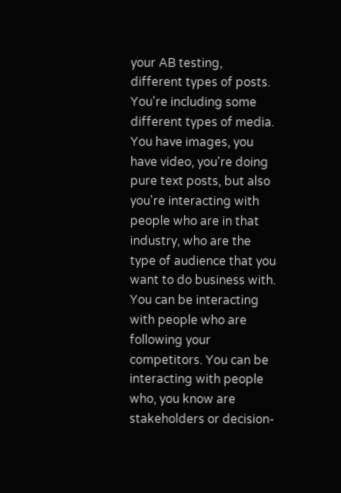your AB testing, different types of posts. You're including some different types of media. You have images, you have video, you're doing pure text posts, but also you're interacting with people who are in that industry, who are the type of audience that you want to do business with. You can be interacting with people who are following your competitors. You can be interacting with people who, you know are stakeholders or decision-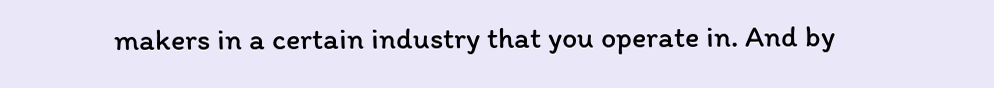makers in a certain industry that you operate in. And by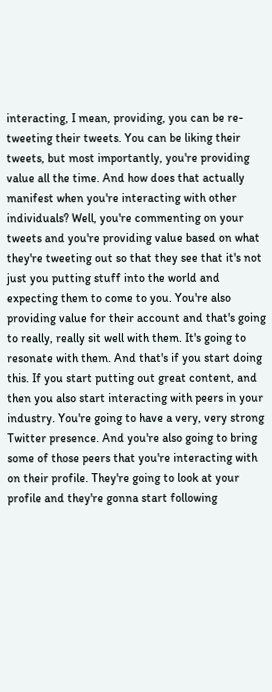interacting, I mean, providing, you can be re-tweeting their tweets. You can be liking their tweets, but most importantly, you're providing value all the time. And how does that actually manifest when you're interacting with other individuals? Well, you're commenting on your tweets and you're providing value based on what they're tweeting out so that they see that it's not just you putting stuff into the world and expecting them to come to you. You're also providing value for their account and that's going to really, really sit well with them. It's going to resonate with them. And that's if you start doing this. If you start putting out great content, and then you also start interacting with peers in your industry. You're going to have a very, very strong Twitter presence. And you're also going to bring some of those peers that you're interacting with on their profile. They're going to look at your profile and they're gonna start following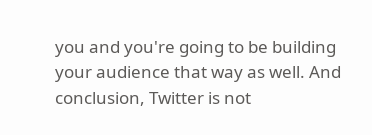you and you're going to be building your audience that way as well. And conclusion, Twitter is not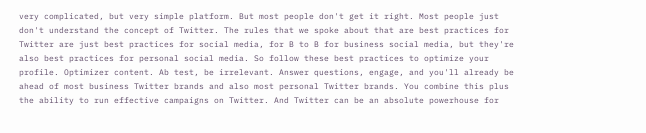very complicated, but very simple platform. But most people don't get it right. Most people just don't understand the concept of Twitter. The rules that we spoke about that are best practices for Twitter are just best practices for social media, for B to B for business social media, but they're also best practices for personal social media. So follow these best practices to optimize your profile. Optimizer content. Ab test, be irrelevant. Answer questions, engage, and you'll already be ahead of most business Twitter brands and also most personal Twitter brands. You combine this plus the ability to run effective campaigns on Twitter. And Twitter can be an absolute powerhouse for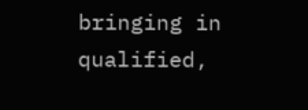bringing in qualified,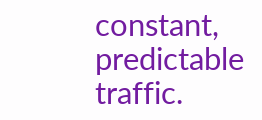constant, predictable traffic.